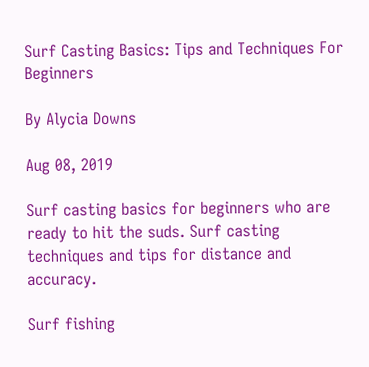Surf Casting Basics: Tips and Techniques For Beginners

By Alycia Downs

Aug 08, 2019

Surf casting basics for beginners who are ready to hit the suds. Surf casting techniques and tips for distance and accuracy.

Surf fishing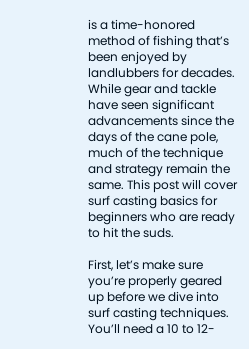is a time-honored method of fishing that’s been enjoyed by landlubbers for decades. While gear and tackle have seen significant advancements since the days of the cane pole, much of the technique and strategy remain the same. This post will cover surf casting basics for beginners who are ready to hit the suds.

First, let’s make sure you’re properly geared up before we dive into surf casting techniques. You’ll need a 10 to 12-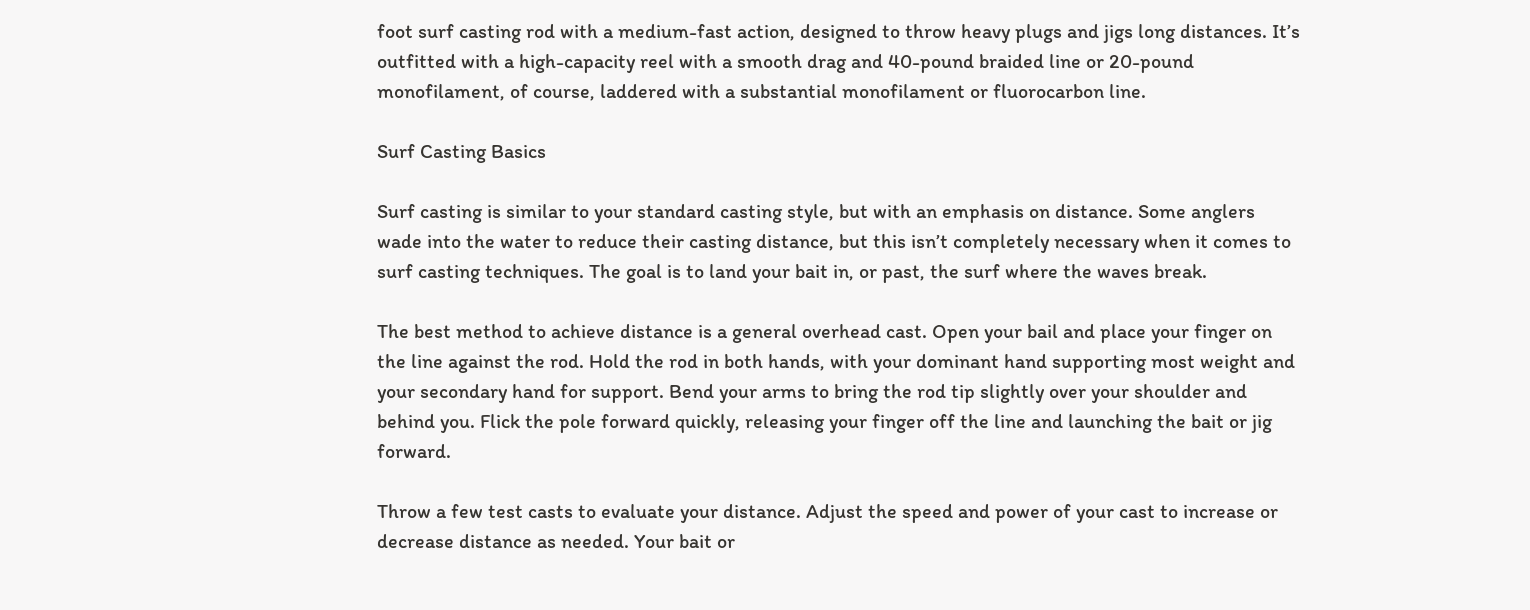foot surf casting rod with a medium-fast action, designed to throw heavy plugs and jigs long distances. It’s outfitted with a high-capacity reel with a smooth drag and 40-pound braided line or 20-pound monofilament, of course, laddered with a substantial monofilament or fluorocarbon line.

Surf Casting Basics

Surf casting is similar to your standard casting style, but with an emphasis on distance. Some anglers wade into the water to reduce their casting distance, but this isn’t completely necessary when it comes to surf casting techniques. The goal is to land your bait in, or past, the surf where the waves break.

The best method to achieve distance is a general overhead cast. Open your bail and place your finger on the line against the rod. Hold the rod in both hands, with your dominant hand supporting most weight and your secondary hand for support. Bend your arms to bring the rod tip slightly over your shoulder and behind you. Flick the pole forward quickly, releasing your finger off the line and launching the bait or jig forward.

Throw a few test casts to evaluate your distance. Adjust the speed and power of your cast to increase or decrease distance as needed. Your bait or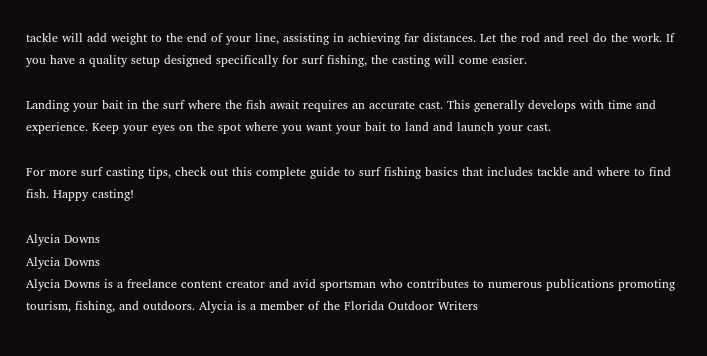tackle will add weight to the end of your line, assisting in achieving far distances. Let the rod and reel do the work. If you have a quality setup designed specifically for surf fishing, the casting will come easier.

Landing your bait in the surf where the fish await requires an accurate cast. This generally develops with time and experience. Keep your eyes on the spot where you want your bait to land and launch your cast.

For more surf casting tips, check out this complete guide to surf fishing basics that includes tackle and where to find fish. Happy casting!

Alycia Downs
Alycia Downs
Alycia Downs is a freelance content creator and avid sportsman who contributes to numerous publications promoting tourism, fishing, and outdoors. Alycia is a member of the Florida Outdoor Writers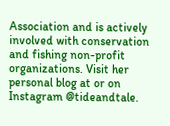Association and is actively involved with conservation and fishing non-profit organizations. Visit her personal blog at or on Instagram @tideandtale.